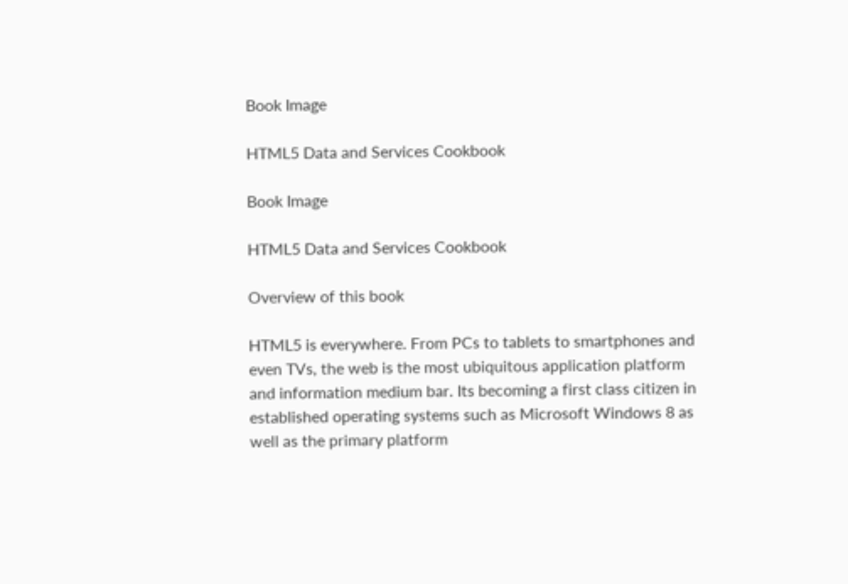Book Image

HTML5 Data and Services Cookbook

Book Image

HTML5 Data and Services Cookbook

Overview of this book

HTML5 is everywhere. From PCs to tablets to smartphones and even TVs, the web is the most ubiquitous application platform and information medium bar. Its becoming a first class citizen in established operating systems such as Microsoft Windows 8 as well as the primary platform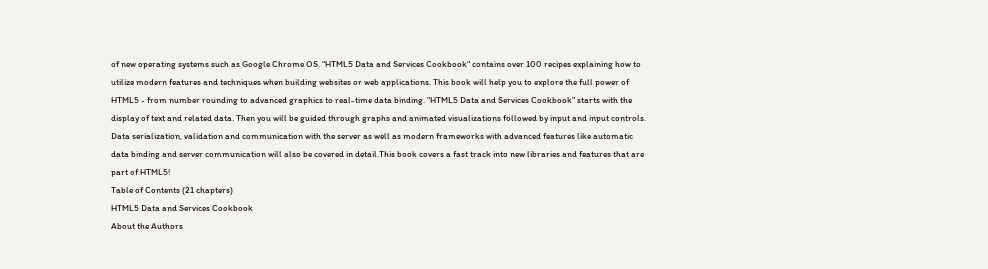of new operating systems such as Google Chrome OS. "HTML5 Data and Services Cookbook" contains over 100 recipes explaining how to utilize modern features and techniques when building websites or web applications. This book will help you to explore the full power of HTML5 - from number rounding to advanced graphics to real-time data binding. "HTML5 Data and Services Cookbook" starts with the display of text and related data. Then you will be guided through graphs and animated visualizations followed by input and input controls. Data serialization, validation and communication with the server as well as modern frameworks with advanced features like automatic data binding and server communication will also be covered in detail.This book covers a fast track into new libraries and features that are part of HTML5!
Table of Contents (21 chapters)
HTML5 Data and Services Cookbook
About the Authors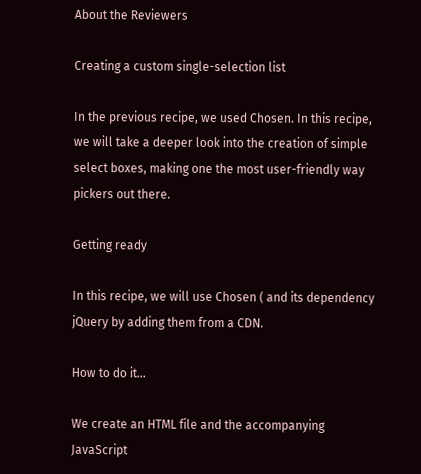About the Reviewers

Creating a custom single-selection list

In the previous recipe, we used Chosen. In this recipe, we will take a deeper look into the creation of simple select boxes, making one the most user-friendly way pickers out there.

Getting ready

In this recipe, we will use Chosen ( and its dependency jQuery by adding them from a CDN.

How to do it...

We create an HTML file and the accompanying JavaScript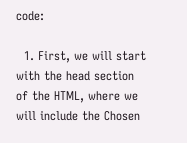code:

  1. First, we will start with the head section of the HTML, where we will include the Chosen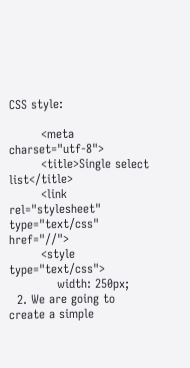CSS style:

        <meta charset="utf-8">
        <title>Single select list</title>
        <link rel="stylesheet" type="text/css" href="//">
        <style type="text/css">
            width: 250px;
  2. We are going to create a simple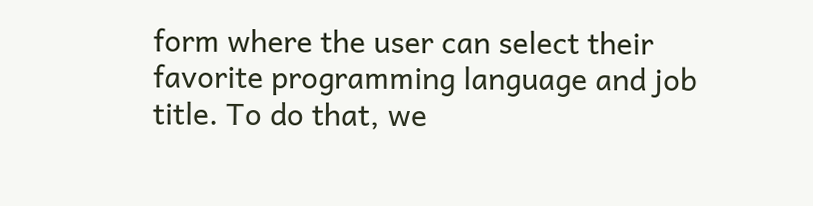form where the user can select their favorite programming language and job title. To do that, we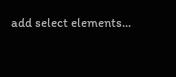add select elements...